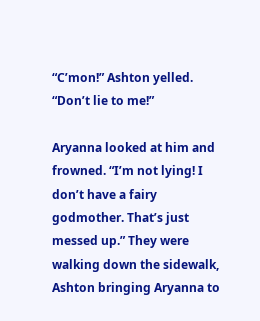“C’mon!” Ashton yelled. “Don’t lie to me!”

Aryanna looked at him and frowned. “I’m not lying! I don’t have a fairy godmother. That’s just messed up.” They were walking down the sidewalk, Ashton bringing Aryanna to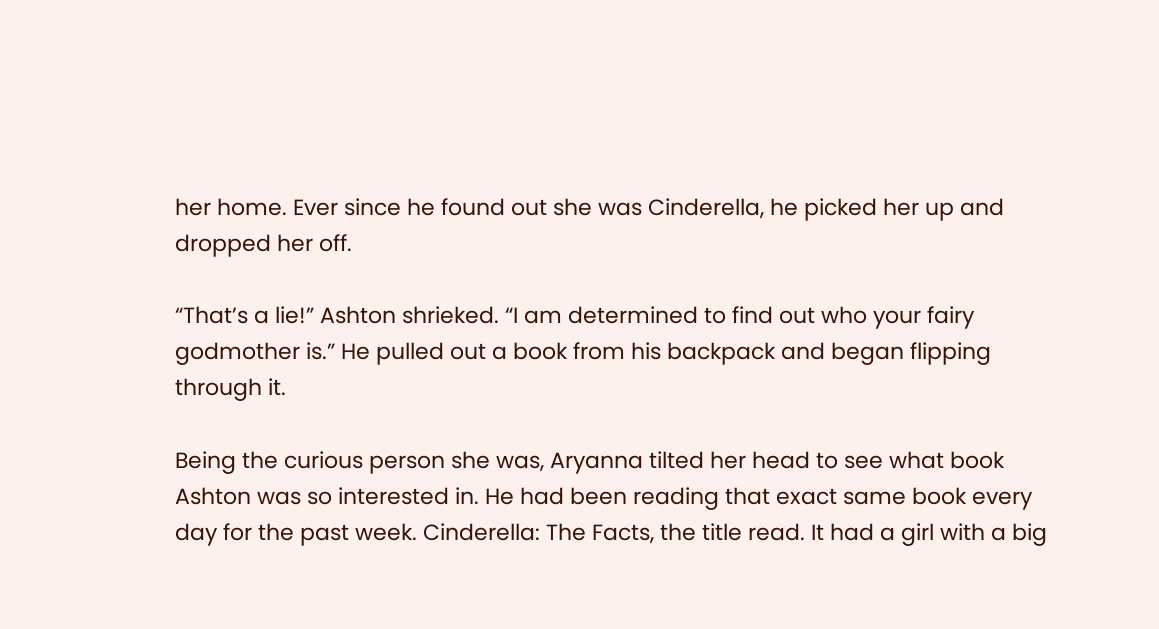her home. Ever since he found out she was Cinderella, he picked her up and dropped her off.

“That’s a lie!” Ashton shrieked. “I am determined to find out who your fairy godmother is.” He pulled out a book from his backpack and began flipping through it.

Being the curious person she was, Aryanna tilted her head to see what book Ashton was so interested in. He had been reading that exact same book every day for the past week. Cinderella: The Facts, the title read. It had a girl with a big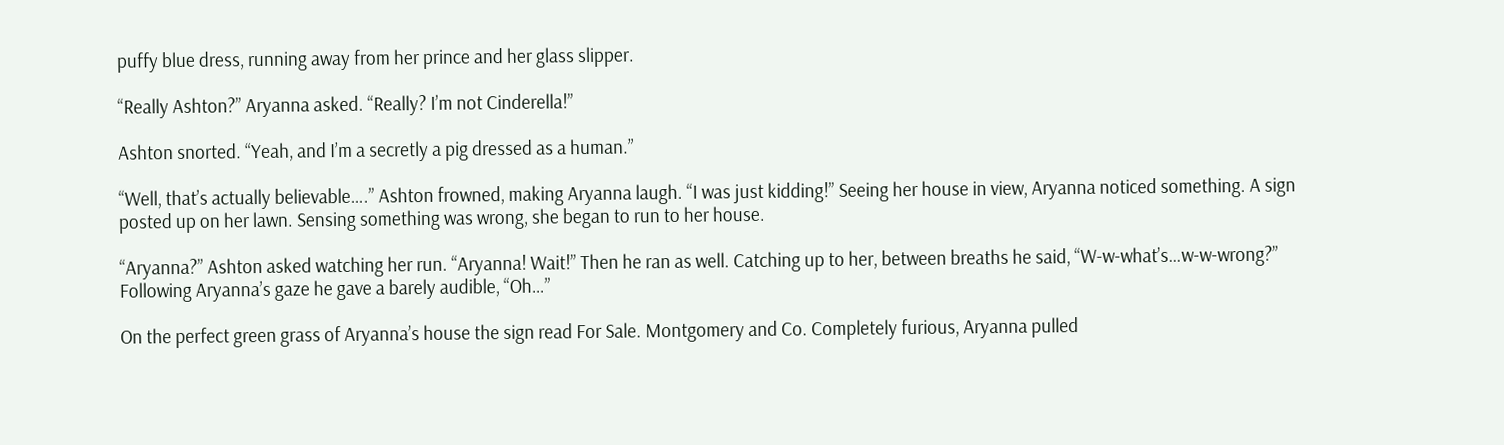puffy blue dress, running away from her prince and her glass slipper.

“Really Ashton?” Aryanna asked. “Really? I’m not Cinderella!”

Ashton snorted. “Yeah, and I’m a secretly a pig dressed as a human.”

“Well, that’s actually believable….” Ashton frowned, making Aryanna laugh. “I was just kidding!” Seeing her house in view, Aryanna noticed something. A sign posted up on her lawn. Sensing something was wrong, she began to run to her house.

“Aryanna?” Ashton asked watching her run. “Aryanna! Wait!” Then he ran as well. Catching up to her, between breaths he said, “W-w-what’s…w-w-wrong?” Following Aryanna’s gaze he gave a barely audible, “Oh…”

On the perfect green grass of Aryanna’s house the sign read For Sale. Montgomery and Co. Completely furious, Aryanna pulled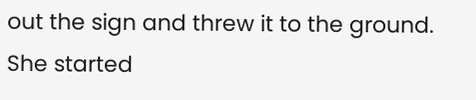out the sign and threw it to the ground. She started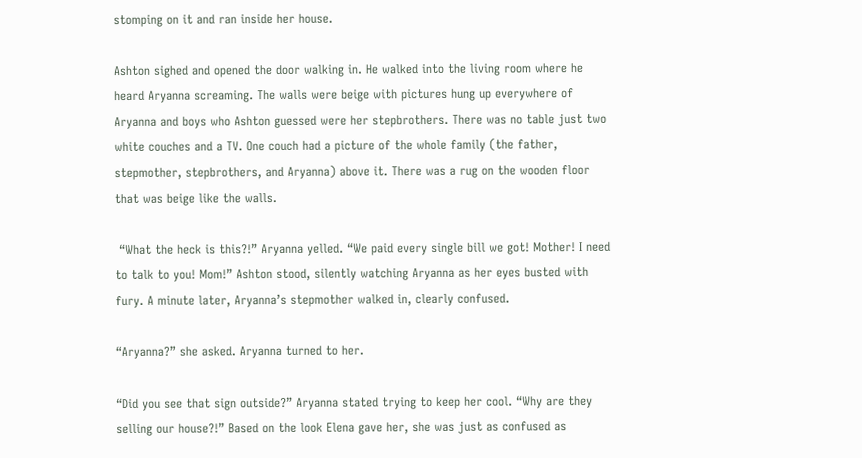stomping on it and ran inside her house.

Ashton sighed and opened the door walking in. He walked into the living room where he heard Aryanna screaming. The walls were beige with pictures hung up everywhere of Aryanna and boys who Ashton guessed were her stepbrothers. There was no table just two white couches and a TV. One couch had a picture of the whole family (the father, stepmother, stepbrothers, and Aryanna) above it. There was a rug on the wooden floor that was beige like the walls.

 “What the heck is this?!” Aryanna yelled. “We paid every single bill we got! Mother! I need to talk to you! Mom!” Ashton stood, silently watching Aryanna as her eyes busted with fury. A minute later, Aryanna’s stepmother walked in, clearly confused.

“Aryanna?” she asked. Aryanna turned to her.

“Did you see that sign outside?” Aryanna stated trying to keep her cool. “Why are they selling our house?!” Based on the look Elena gave her, she was just as confused as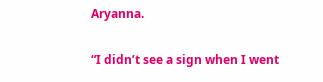Aryanna.

“I didn’t see a sign when I went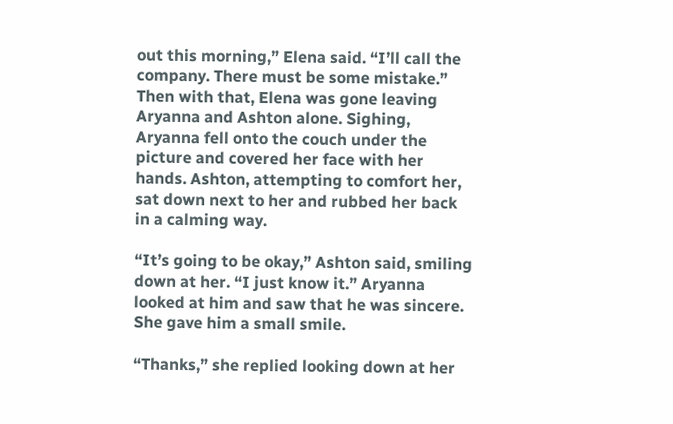out this morning,” Elena said. “I’ll call the company. There must be some mistake.” Then with that, Elena was gone leaving Aryanna and Ashton alone. Sighing, Aryanna fell onto the couch under the picture and covered her face with her hands. Ashton, attempting to comfort her, sat down next to her and rubbed her back in a calming way.

“It’s going to be okay,” Ashton said, smiling down at her. “I just know it.” Aryanna looked at him and saw that he was sincere. She gave him a small smile.

“Thanks,” she replied looking down at her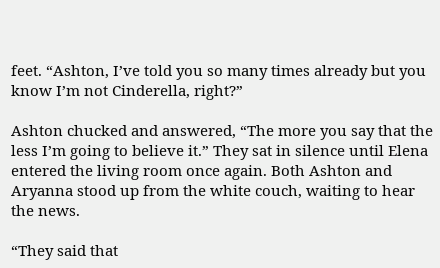feet. “Ashton, I’ve told you so many times already but you know I’m not Cinderella, right?”

Ashton chucked and answered, “The more you say that the less I’m going to believe it.” They sat in silence until Elena entered the living room once again. Both Ashton and Aryanna stood up from the white couch, waiting to hear the news.

“They said that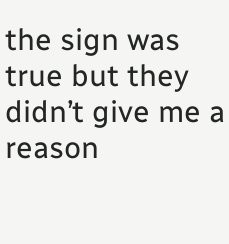the sign was true but they didn’t give me a reason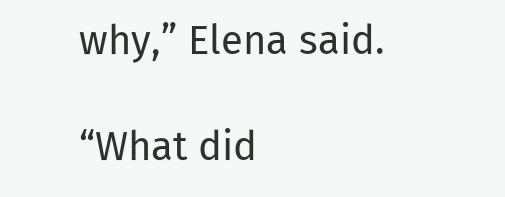why,” Elena said.

“What did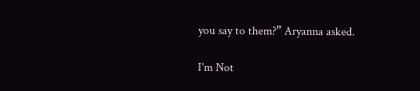you say to them?” Aryanna asked.

I'm Not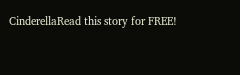CinderellaRead this story for FREE!